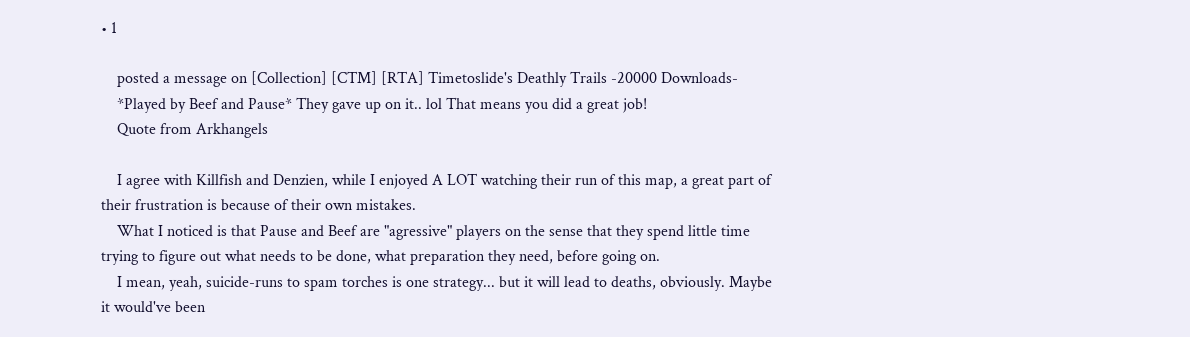• 1

    posted a message on [Collection] [CTM] [RTA] Timetoslide's Deathly Trails -20000 Downloads-
    *Played by Beef and Pause* They gave up on it.. lol That means you did a great job!
    Quote from Arkhangels

    I agree with Killfish and Denzien, while I enjoyed A LOT watching their run of this map, a great part of their frustration is because of their own mistakes.
    What I noticed is that Pause and Beef are "agressive" players on the sense that they spend little time trying to figure out what needs to be done, what preparation they need, before going on.
    I mean, yeah, suicide-runs to spam torches is one strategy... but it will lead to deaths, obviously. Maybe it would've been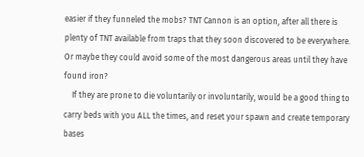easier if they funneled the mobs? TNT Cannon is an option, after all there is plenty of TNT available from traps that they soon discovered to be everywhere. Or maybe they could avoid some of the most dangerous areas until they have found iron?
    If they are prone to die voluntarily or involuntarily, would be a good thing to carry beds with you ALL the times, and reset your spawn and create temporary bases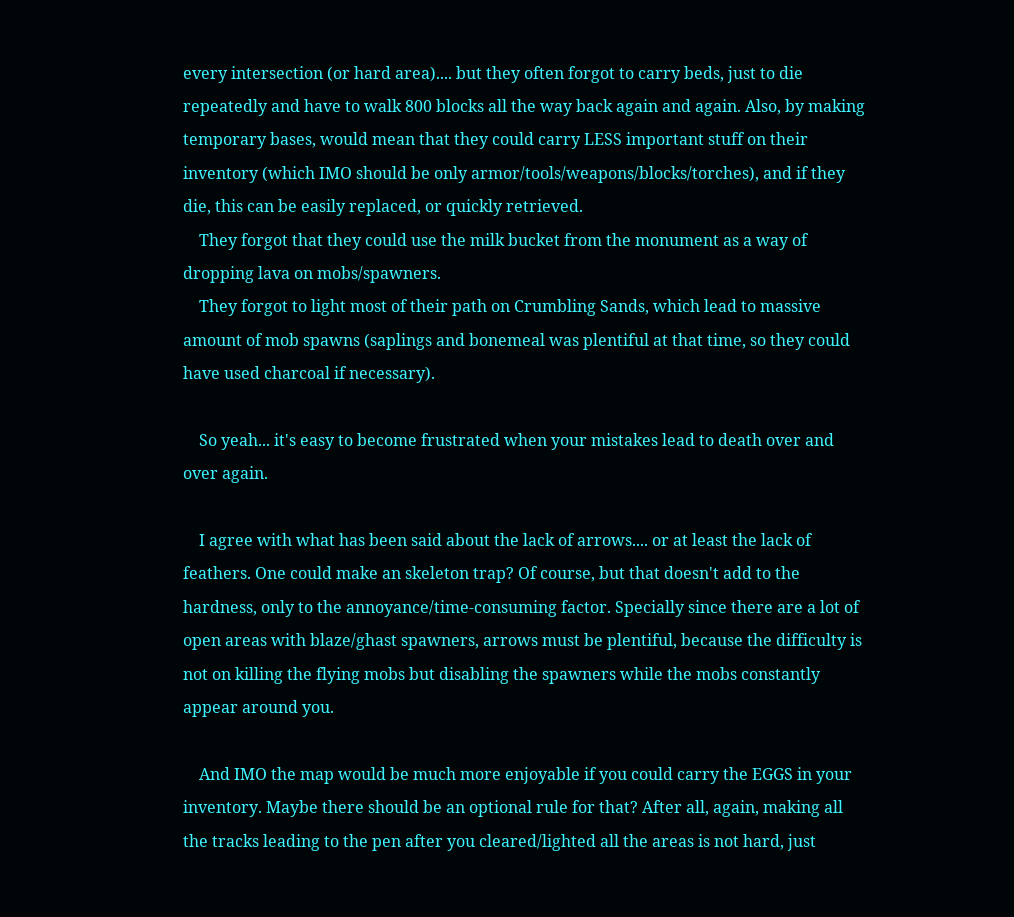every intersection (or hard area).... but they often forgot to carry beds, just to die repeatedly and have to walk 800 blocks all the way back again and again. Also, by making temporary bases, would mean that they could carry LESS important stuff on their inventory (which IMO should be only armor/tools/weapons/blocks/torches), and if they die, this can be easily replaced, or quickly retrieved.
    They forgot that they could use the milk bucket from the monument as a way of dropping lava on mobs/spawners.
    They forgot to light most of their path on Crumbling Sands, which lead to massive amount of mob spawns (saplings and bonemeal was plentiful at that time, so they could have used charcoal if necessary).

    So yeah... it's easy to become frustrated when your mistakes lead to death over and over again.

    I agree with what has been said about the lack of arrows.... or at least the lack of feathers. One could make an skeleton trap? Of course, but that doesn't add to the hardness, only to the annoyance/time-consuming factor. Specially since there are a lot of open areas with blaze/ghast spawners, arrows must be plentiful, because the difficulty is not on killing the flying mobs but disabling the spawners while the mobs constantly appear around you.

    And IMO the map would be much more enjoyable if you could carry the EGGS in your inventory. Maybe there should be an optional rule for that? After all, again, making all the tracks leading to the pen after you cleared/lighted all the areas is not hard, just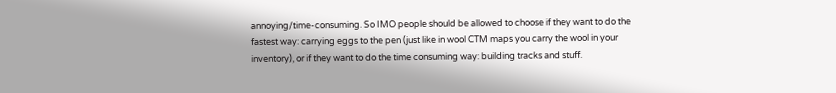annoying/time-consuming. So IMO people should be allowed to choose if they want to do the fastest way: carrying eggs to the pen (just like in wool CTM maps you carry the wool in your inventory), or if they want to do the time consuming way: building tracks and stuff.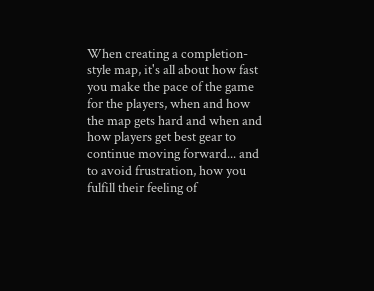When creating a completion-style map, it's all about how fast you make the pace of the game for the players, when and how the map gets hard and when and how players get best gear to continue moving forward... and to avoid frustration, how you fulfill their feeling of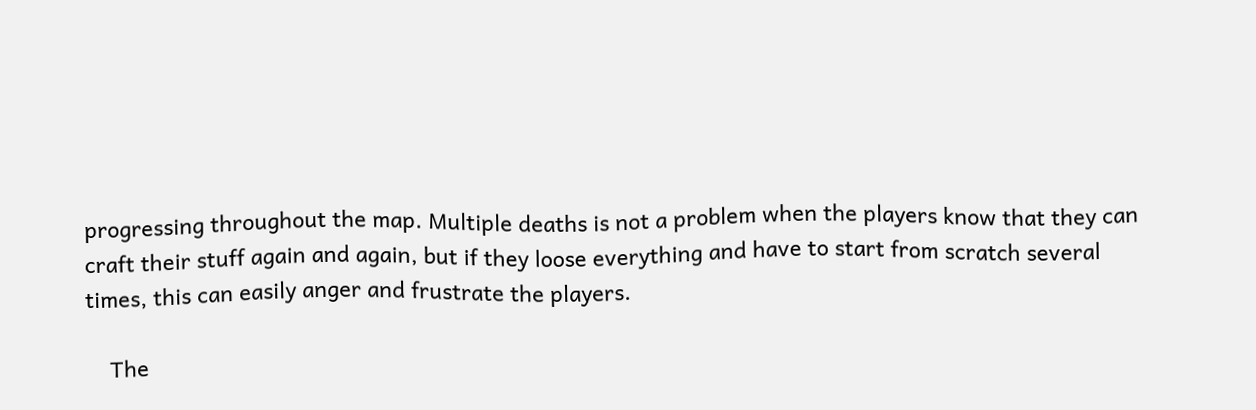progressing throughout the map. Multiple deaths is not a problem when the players know that they can craft their stuff again and again, but if they loose everything and have to start from scratch several times, this can easily anger and frustrate the players.

    The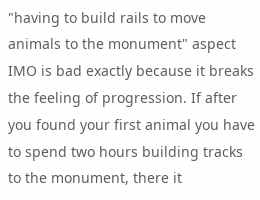"having to build rails to move animals to the monument" aspect IMO is bad exactly because it breaks the feeling of progression. If after you found your first animal you have to spend two hours building tracks to the monument, there it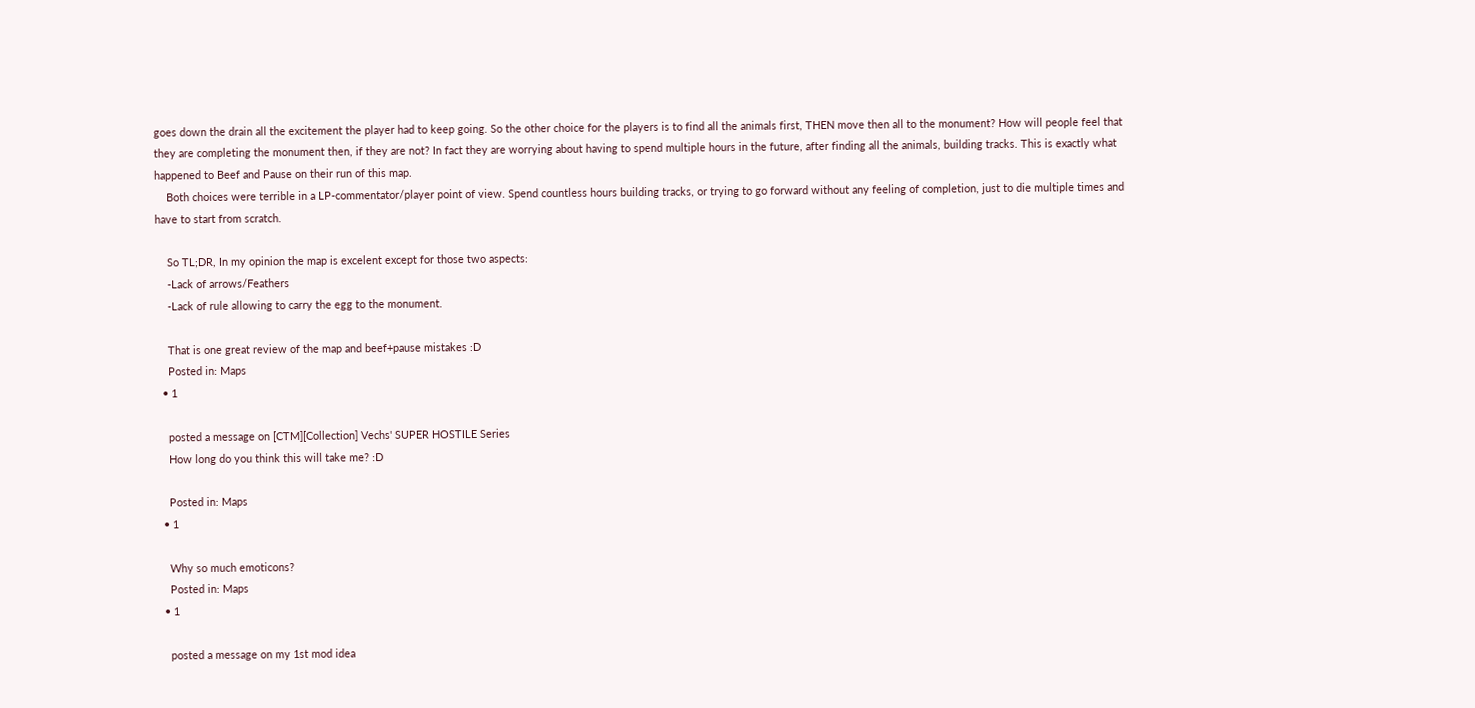goes down the drain all the excitement the player had to keep going. So the other choice for the players is to find all the animals first, THEN move then all to the monument? How will people feel that they are completing the monument then, if they are not? In fact they are worrying about having to spend multiple hours in the future, after finding all the animals, building tracks. This is exactly what happened to Beef and Pause on their run of this map.
    Both choices were terrible in a LP-commentator/player point of view. Spend countless hours building tracks, or trying to go forward without any feeling of completion, just to die multiple times and have to start from scratch.

    So TL;DR, In my opinion the map is excelent except for those two aspects:
    -Lack of arrows/Feathers
    -Lack of rule allowing to carry the egg to the monument.

    That is one great review of the map and beef+pause mistakes :D
    Posted in: Maps
  • 1

    posted a message on [CTM][Collection] Vechs' SUPER HOSTILE Series
    How long do you think this will take me? :D

    Posted in: Maps
  • 1

    Why so much emoticons?
    Posted in: Maps
  • 1

    posted a message on my 1st mod idea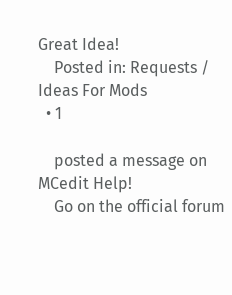Great Idea!
    Posted in: Requests / Ideas For Mods
  • 1

    posted a message on MCedit Help!
    Go on the official forum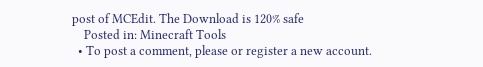post of MCEdit. The Download is 120% safe
    Posted in: Minecraft Tools
  • To post a comment, please or register a new account.